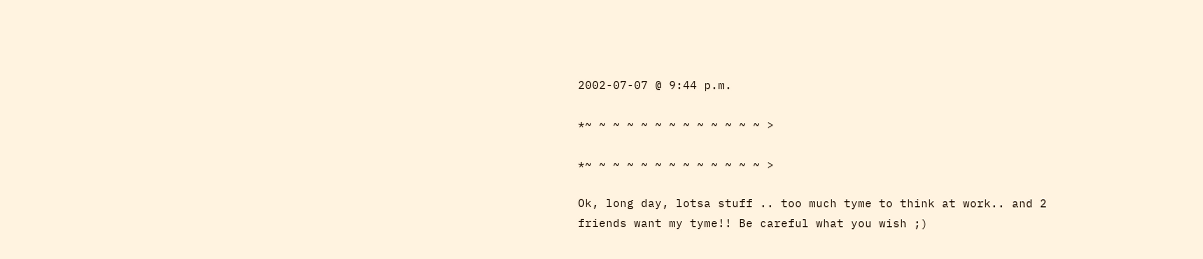2002-07-07 @ 9:44 p.m.

*~ ~ ~ ~ ~ ~ ~ ~ ~ ~ ~ ~ ~ >

*~ ~ ~ ~ ~ ~ ~ ~ ~ ~ ~ ~ ~ >

Ok, long day, lotsa stuff .. too much tyme to think at work.. and 2 friends want my tyme!! Be careful what you wish ;)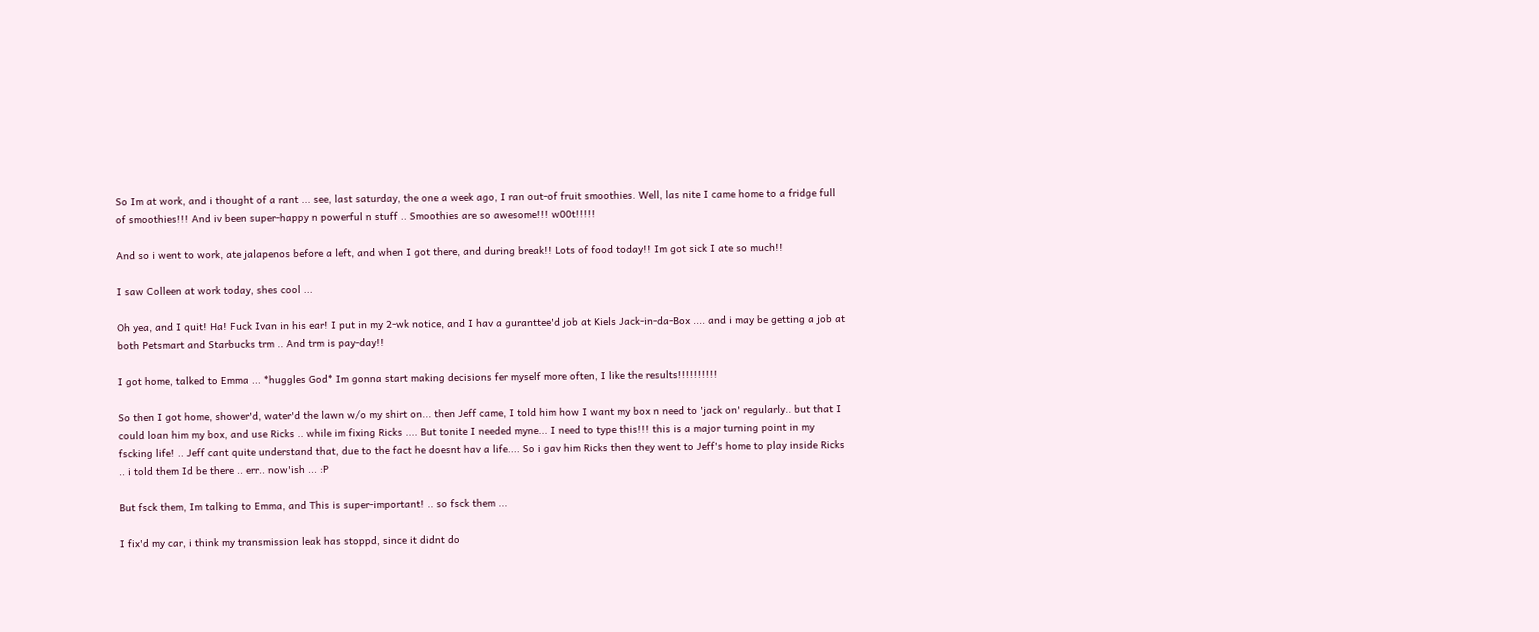So Im at work, and i thought of a rant ... see, last saturday, the one a week ago, I ran out-of fruit smoothies. Well, las nite I came home to a fridge full of smoothies!!! And iv been super-happy n powerful n stuff .. Smoothies are so awesome!!! w00t!!!!!

And so i went to work, ate jalapenos before a left, and when I got there, and during break!! Lots of food today!! Im got sick I ate so much!!

I saw Colleen at work today, shes cool ...

Oh yea, and I quit! Ha! Fuck Ivan in his ear! I put in my 2-wk notice, and I hav a guranttee'd job at Kiels Jack-in-da-Box .... and i may be getting a job at both Petsmart and Starbucks trm .. And trm is pay-day!!

I got home, talked to Emma ... *huggles God* Im gonna start making decisions fer myself more often, I like the results!!!!!!!!!!

So then I got home, shower'd, water'd the lawn w/o my shirt on... then Jeff came, I told him how I want my box n need to 'jack on' regularly.. but that I could loan him my box, and use Ricks .. while im fixing Ricks .... But tonite I needed myne... I need to type this!!! this is a major turning point in my fscking life! .. Jeff cant quite understand that, due to the fact he doesnt hav a life.... So i gav him Ricks then they went to Jeff's home to play inside Ricks .. i told them Id be there .. err.. now'ish ... :P

But fsck them, Im talking to Emma, and This is super-important! .. so fsck them ...

I fix'd my car, i think my transmission leak has stoppd, since it didnt do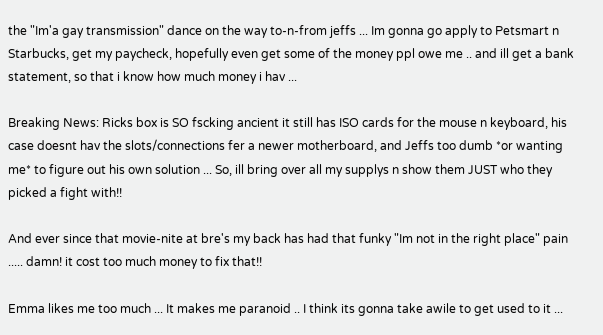the "Im'a gay transmission" dance on the way to-n-from jeffs ... Im gonna go apply to Petsmart n Starbucks, get my paycheck, hopefully even get some of the money ppl owe me .. and ill get a bank statement, so that i know how much money i hav ...

Breaking News: Ricks box is SO fscking ancient it still has ISO cards for the mouse n keyboard, his case doesnt hav the slots/connections fer a newer motherboard, and Jeffs too dumb *or wanting me* to figure out his own solution ... So, ill bring over all my supplys n show them JUST who they picked a fight with!!

And ever since that movie-nite at bre's my back has had that funky "Im not in the right place" pain ..... damn! it cost too much money to fix that!!

Emma likes me too much ... It makes me paranoid .. I think its gonna take awile to get used to it ...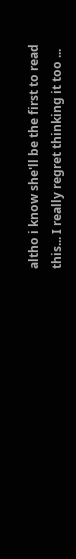altho i know she'll be the first to read this... I really regret thinking it too ...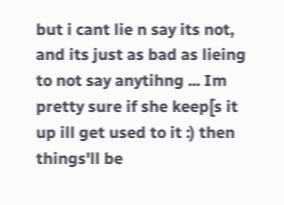but i cant lie n say its not, and its just as bad as lieing to not say anytihng ... Im pretty sure if she keep[s it up ill get used to it :) then things'll be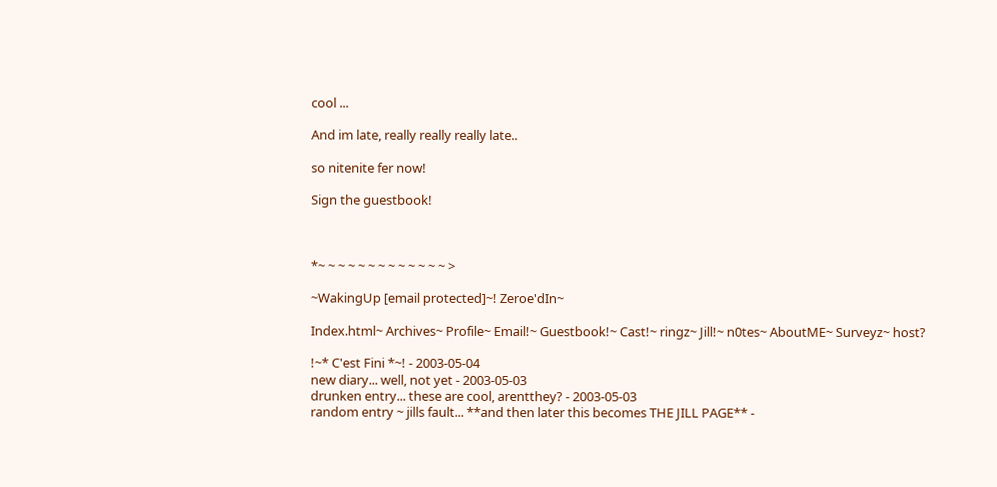cool ...

And im late, really really really late..

so nitenite fer now!

Sign the guestbook!



*~ ~ ~ ~ ~ ~ ~ ~ ~ ~ ~ ~ ~ >

~WakingUp [email protected]~! Zeroe'dIn~

Index.html~ Archives~ Profile~ Email!~ Guestbook!~ Cast!~ ringz~ Jill!~ n0tes~ AboutME~ Surveyz~ host?

!~* C'est Fini *~! - 2003-05-04
new diary... well, not yet - 2003-05-03
drunken entry... these are cool, arentthey? - 2003-05-03
random entry ~ jills fault... **and then later this becomes THE JILL PAGE** -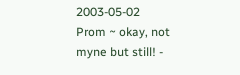2003-05-02
Prom ~ okay, not myne but still! -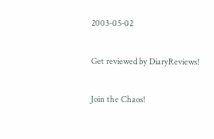2003-05-02

Get reviewed by DiaryReviews!

Join the Chaos!